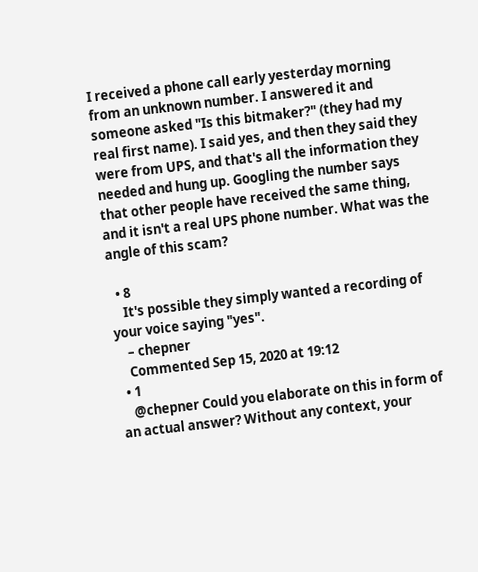I received a phone call early yesterday morning from an unknown number. I answered it and someone asked "Is this bitmaker?" (they had my real first name). I said yes, and then they said they were from UPS, and that's all the information they needed and hung up. Googling the number says that other people have received the same thing, and it isn't a real UPS phone number. What was the angle of this scam?

  • 8
    It's possible they simply wanted a recording of your voice saying "yes".
    – chepner
    Commented Sep 15, 2020 at 19:12
  • 1
    @chepner Could you elaborate on this in form of an actual answer? Without any context, your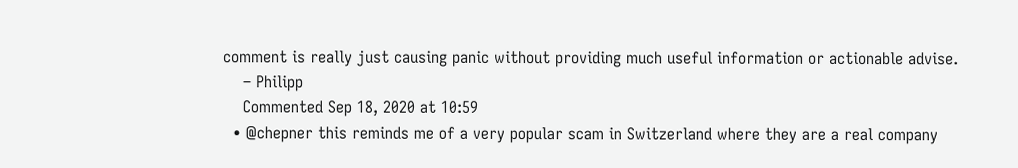comment is really just causing panic without providing much useful information or actionable advise.
    – Philipp
    Commented Sep 18, 2020 at 10:59
  • @chepner this reminds me of a very popular scam in Switzerland where they are a real company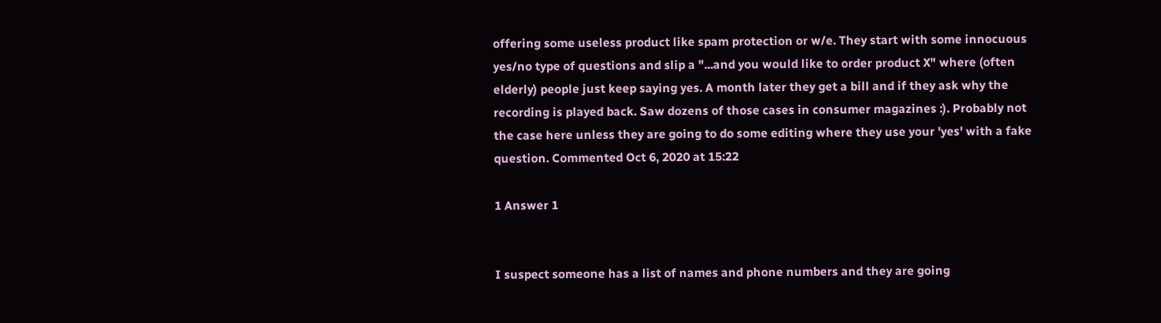offering some useless product like spam protection or w/e. They start with some innocuous yes/no type of questions and slip a "...and you would like to order product X" where (often elderly) people just keep saying yes. A month later they get a bill and if they ask why the recording is played back. Saw dozens of those cases in consumer magazines :). Probably not the case here unless they are going to do some editing where they use your 'yes' with a fake question. Commented Oct 6, 2020 at 15:22

1 Answer 1


I suspect someone has a list of names and phone numbers and they are going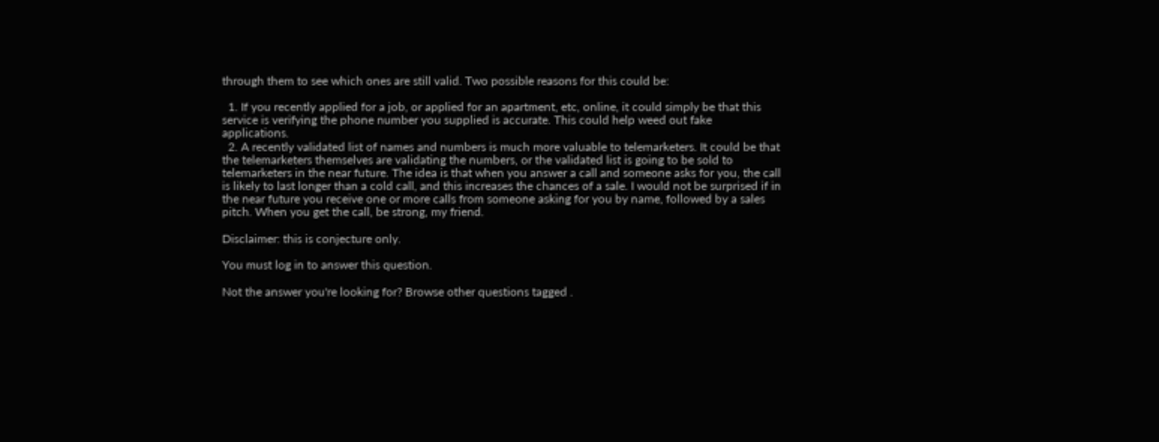through them to see which ones are still valid. Two possible reasons for this could be:

  1. If you recently applied for a job, or applied for an apartment, etc, online, it could simply be that this service is verifying the phone number you supplied is accurate. This could help weed out fake applications.
  2. A recently validated list of names and numbers is much more valuable to telemarketers. It could be that the telemarketers themselves are validating the numbers, or the validated list is going to be sold to telemarketers in the near future. The idea is that when you answer a call and someone asks for you, the call is likely to last longer than a cold call, and this increases the chances of a sale. I would not be surprised if in the near future you receive one or more calls from someone asking for you by name, followed by a sales pitch. When you get the call, be strong, my friend.

Disclaimer: this is conjecture only.

You must log in to answer this question.

Not the answer you're looking for? Browse other questions tagged .